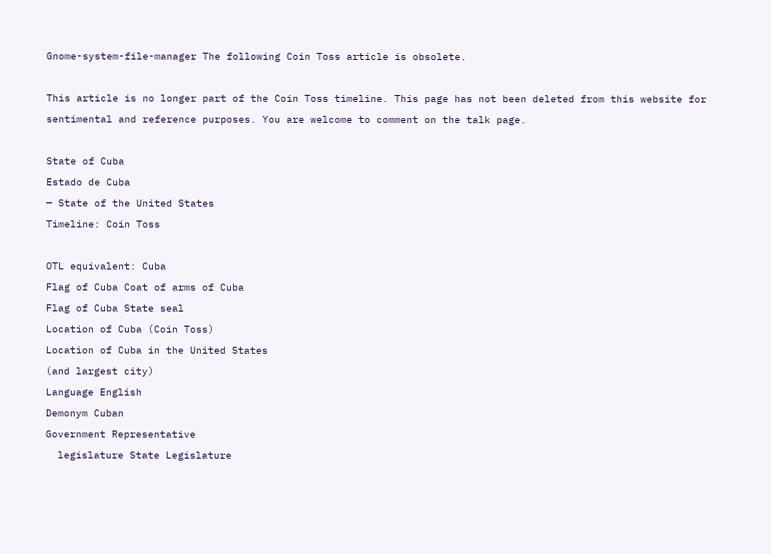Gnome-system-file-manager The following Coin Toss article is obsolete.

This article is no longer part of the Coin Toss timeline. This page has not been deleted from this website for sentimental and reference purposes. You are welcome to comment on the talk page.

State of Cuba
Estado de Cuba
— State of the United States
Timeline: Coin Toss

OTL equivalent: Cuba
Flag of Cuba Coat of arms of Cuba
Flag of Cuba State seal
Location of Cuba (Coin Toss)
Location of Cuba in the United States
(and largest city)
Language English
Demonym Cuban
Government Representative
  legislature State Legislature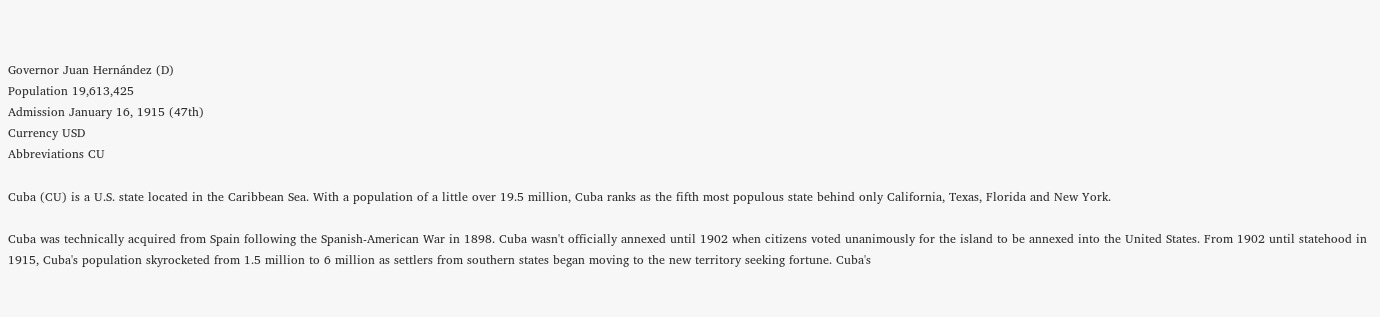Governor Juan Hernández (D)
Population 19,613,425
Admission January 16, 1915 (47th)
Currency USD
Abbreviations CU

Cuba (CU) is a U.S. state located in the Caribbean Sea. With a population of a little over 19.5 million, Cuba ranks as the fifth most populous state behind only California, Texas, Florida and New York.

Cuba was technically acquired from Spain following the Spanish-American War in 1898. Cuba wasn't officially annexed until 1902 when citizens voted unanimously for the island to be annexed into the United States. From 1902 until statehood in 1915, Cuba's population skyrocketed from 1.5 million to 6 million as settlers from southern states began moving to the new territory seeking fortune. Cuba's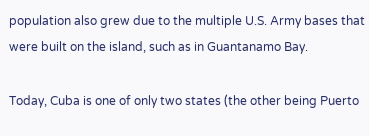population also grew due to the multiple U.S. Army bases that were built on the island, such as in Guantanamo Bay.

Today, Cuba is one of only two states (the other being Puerto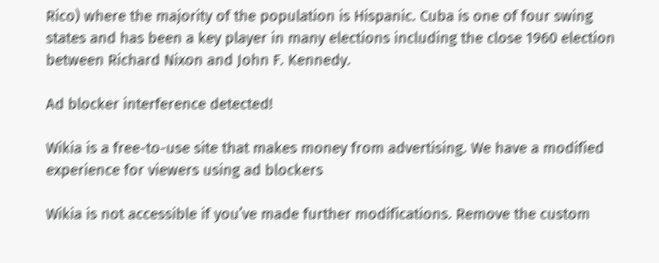Rico) where the majority of the population is Hispanic. Cuba is one of four swing states and has been a key player in many elections including the close 1960 election between Richard Nixon and John F. Kennedy.

Ad blocker interference detected!

Wikia is a free-to-use site that makes money from advertising. We have a modified experience for viewers using ad blockers

Wikia is not accessible if you’ve made further modifications. Remove the custom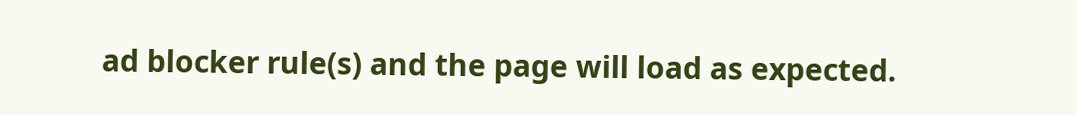ad blocker rule(s) and the page will load as expected.